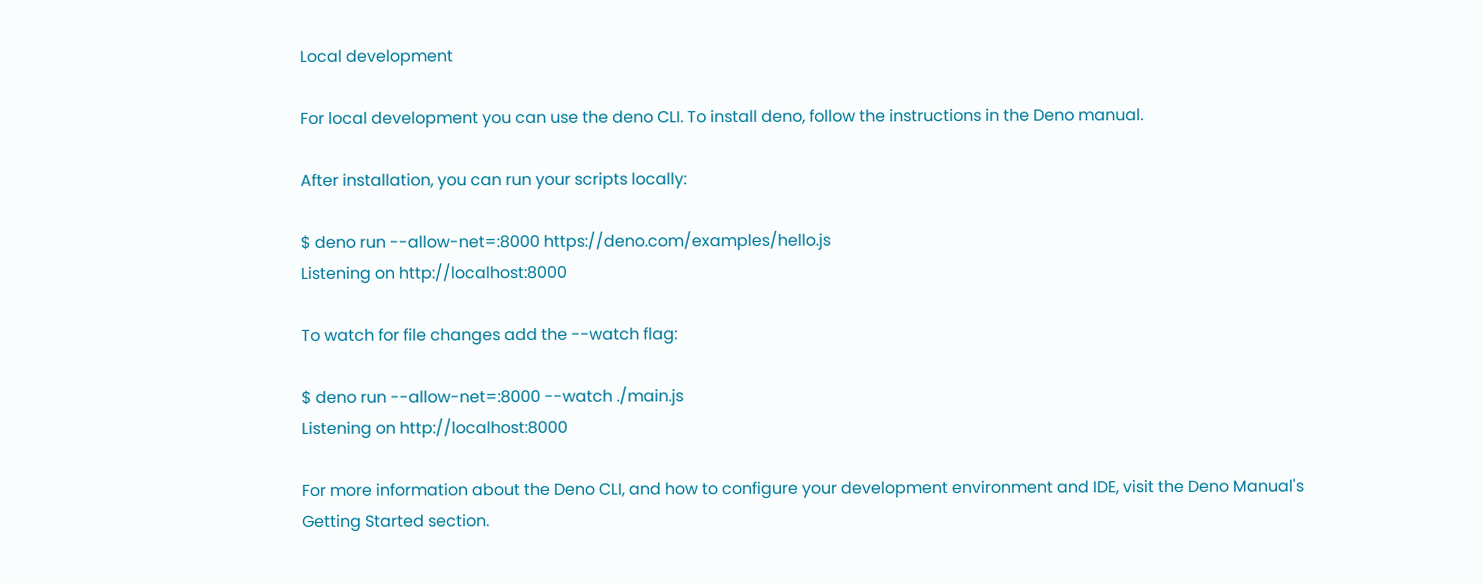Local development

For local development you can use the deno CLI. To install deno, follow the instructions in the Deno manual.

After installation, you can run your scripts locally:

$ deno run --allow-net=:8000 https://deno.com/examples/hello.js
Listening on http://localhost:8000

To watch for file changes add the --watch flag:

$ deno run --allow-net=:8000 --watch ./main.js
Listening on http://localhost:8000

For more information about the Deno CLI, and how to configure your development environment and IDE, visit the Deno Manual's Getting Started section.